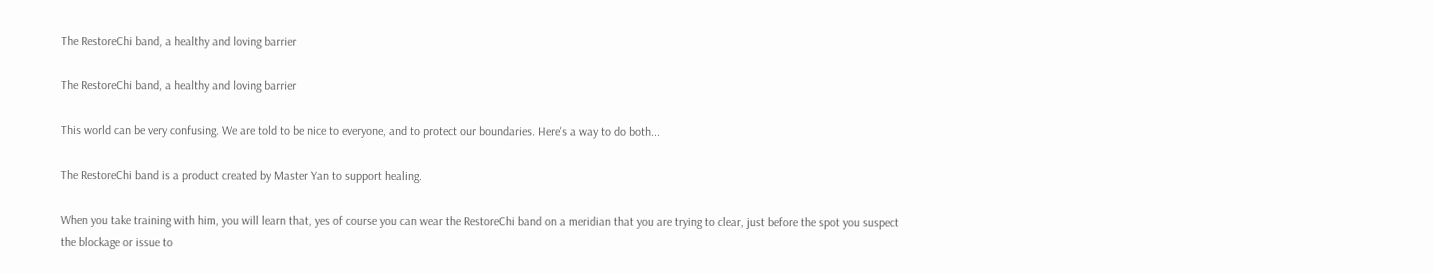The RestoreChi band, a healthy and loving barrier

The RestoreChi band, a healthy and loving barrier

This world can be very confusing. We are told to be nice to everyone, and to protect our boundaries. Here's a way to do both...

The RestoreChi band is a product created by Master Yan to support healing.

When you take training with him, you will learn that, yes of course you can wear the RestoreChi band on a meridian that you are trying to clear, just before the spot you suspect the blockage or issue to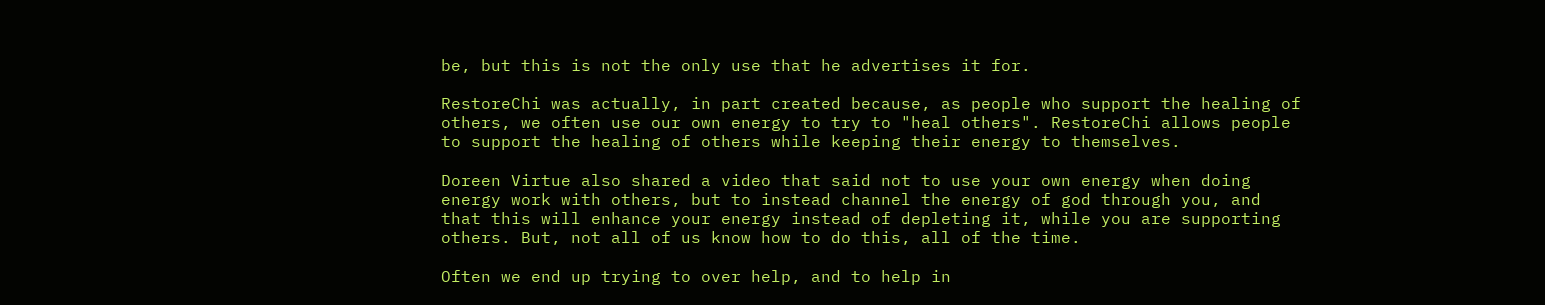be, but this is not the only use that he advertises it for.

RestoreChi was actually, in part created because, as people who support the healing of others, we often use our own energy to try to "heal others". RestoreChi allows people to support the healing of others while keeping their energy to themselves.

Doreen Virtue also shared a video that said not to use your own energy when doing energy work with others, but to instead channel the energy of god through you, and that this will enhance your energy instead of depleting it, while you are supporting others. But, not all of us know how to do this, all of the time.

Often we end up trying to over help, and to help in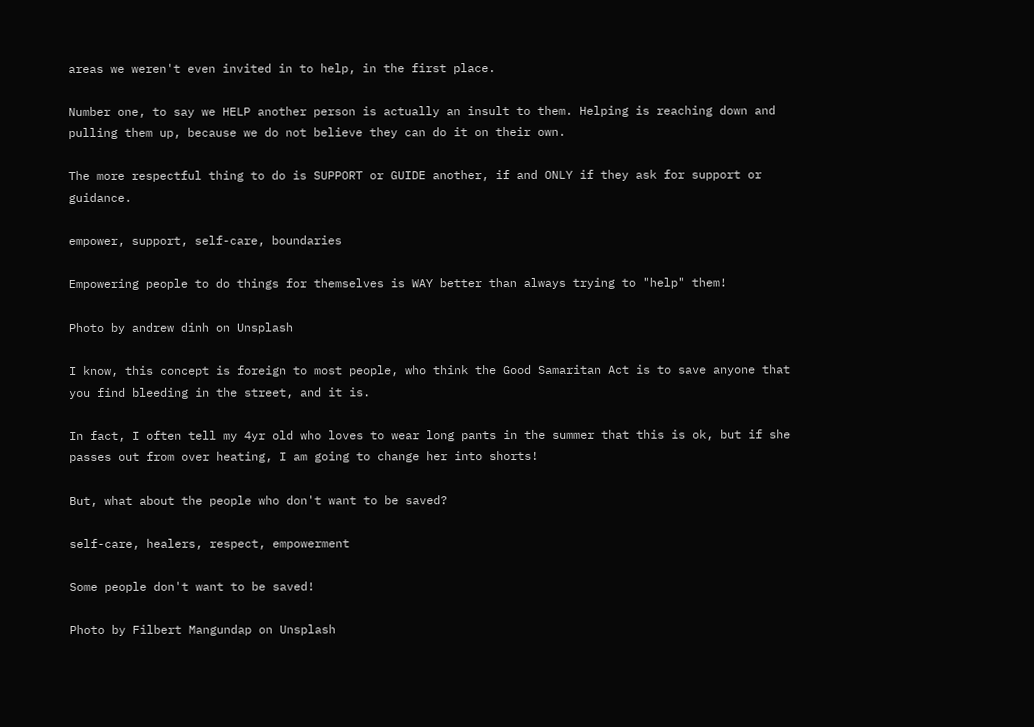areas we weren't even invited in to help, in the first place.

Number one, to say we HELP another person is actually an insult to them. Helping is reaching down and pulling them up, because we do not believe they can do it on their own.

The more respectful thing to do is SUPPORT or GUIDE another, if and ONLY if they ask for support or guidance.

empower, support, self-care, boundaries

Empowering people to do things for themselves is WAY better than always trying to "help" them!

Photo by andrew dinh on Unsplash

I know, this concept is foreign to most people, who think the Good Samaritan Act is to save anyone that you find bleeding in the street, and it is.

In fact, I often tell my 4yr old who loves to wear long pants in the summer that this is ok, but if she passes out from over heating, I am going to change her into shorts!

But, what about the people who don't want to be saved?

self-care, healers, respect, empowerment

Some people don't want to be saved!

Photo by Filbert Mangundap on Unsplash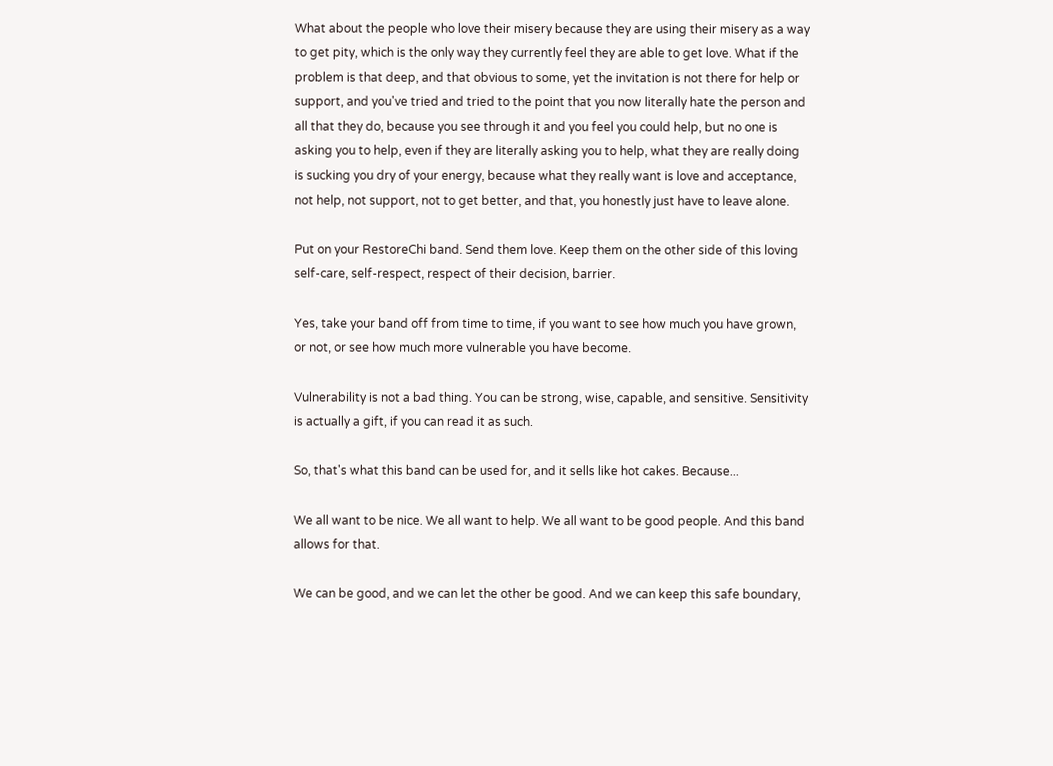What about the people who love their misery because they are using their misery as a way to get pity, which is the only way they currently feel they are able to get love. What if the problem is that deep, and that obvious to some, yet the invitation is not there for help or support, and you've tried and tried to the point that you now literally hate the person and all that they do, because you see through it and you feel you could help, but no one is asking you to help, even if they are literally asking you to help, what they are really doing is sucking you dry of your energy, because what they really want is love and acceptance, not help, not support, not to get better, and that, you honestly just have to leave alone.

Put on your RestoreChi band. Send them love. Keep them on the other side of this loving self-care, self-respect, respect of their decision, barrier.

Yes, take your band off from time to time, if you want to see how much you have grown, or not, or see how much more vulnerable you have become.

Vulnerability is not a bad thing. You can be strong, wise, capable, and sensitive. Sensitivity is actually a gift, if you can read it as such.

So, that's what this band can be used for, and it sells like hot cakes. Because...

We all want to be nice. We all want to help. We all want to be good people. And this band allows for that.

We can be good, and we can let the other be good. And we can keep this safe boundary,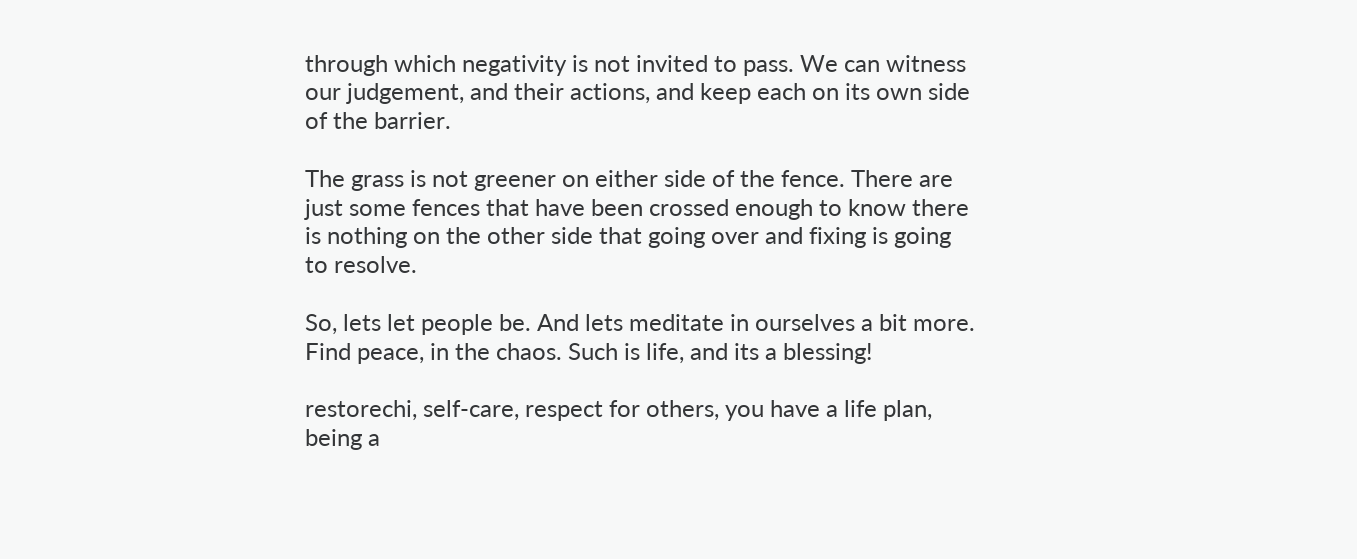through which negativity is not invited to pass. We can witness our judgement, and their actions, and keep each on its own side of the barrier.

The grass is not greener on either side of the fence. There are just some fences that have been crossed enough to know there is nothing on the other side that going over and fixing is going to resolve.

So, lets let people be. And lets meditate in ourselves a bit more. Find peace, in the chaos. Such is life, and its a blessing!

restorechi, self-care, respect for others, you have a life plan, being a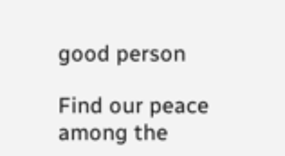good person

Find our peace among the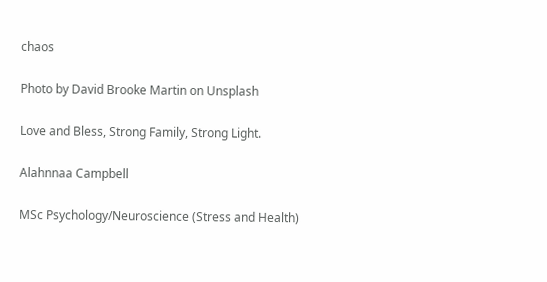chaos

Photo by David Brooke Martin on Unsplash

Love and Bless, Strong Family, Strong Light.

Alahnnaa Campbell

MSc Psychology/Neuroscience (Stress and Health)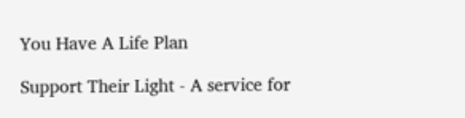You Have A Life Plan

Support Their Light - A service for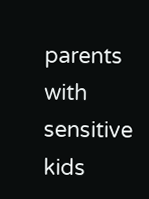parents with sensitive kids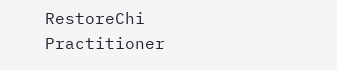RestoreChi Practitioner